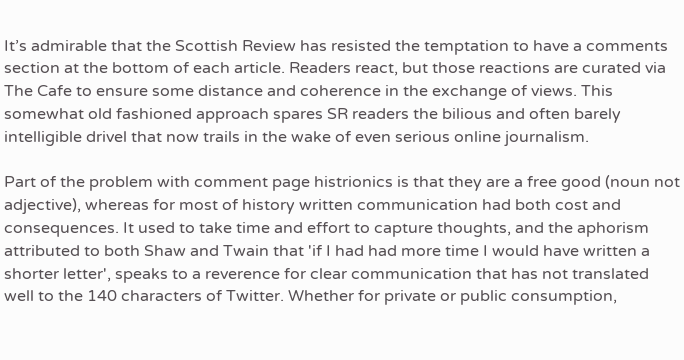It’s admirable that the Scottish Review has resisted the temptation to have a comments section at the bottom of each article. Readers react, but those reactions are curated via The Cafe to ensure some distance and coherence in the exchange of views. This somewhat old fashioned approach spares SR readers the bilious and often barely intelligible drivel that now trails in the wake of even serious online journalism.

Part of the problem with comment page histrionics is that they are a free good (noun not adjective), whereas for most of history written communication had both cost and consequences. It used to take time and effort to capture thoughts, and the aphorism attributed to both Shaw and Twain that 'if I had had more time I would have written a shorter letter', speaks to a reverence for clear communication that has not translated well to the 140 characters of Twitter. Whether for private or public consumption,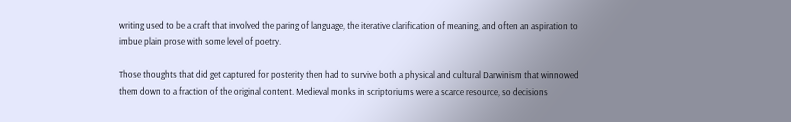writing used to be a craft that involved the paring of language, the iterative clarification of meaning, and often an aspiration to imbue plain prose with some level of poetry.

Those thoughts that did get captured for posterity then had to survive both a physical and cultural Darwinism that winnowed them down to a fraction of the original content. Medieval monks in scriptoriums were a scarce resource, so decisions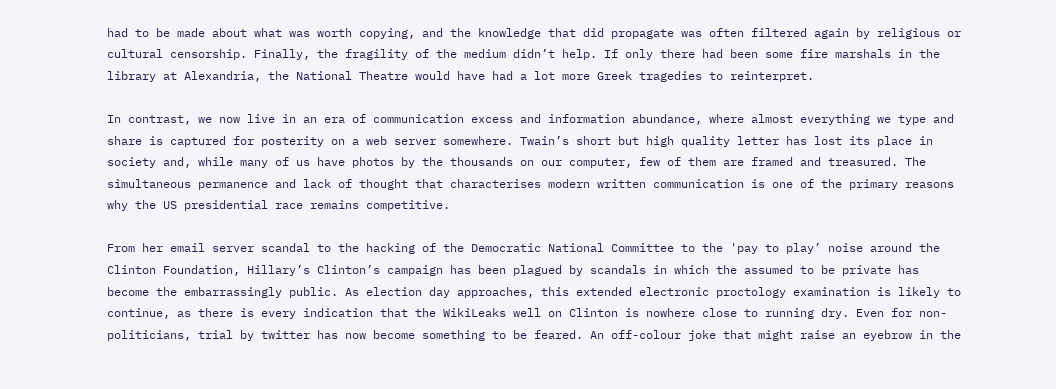had to be made about what was worth copying, and the knowledge that did propagate was often filtered again by religious or cultural censorship. Finally, the fragility of the medium didn’t help. If only there had been some fire marshals in the library at Alexandria, the National Theatre would have had a lot more Greek tragedies to reinterpret.

In contrast, we now live in an era of communication excess and information abundance, where almost everything we type and share is captured for posterity on a web server somewhere. Twain’s short but high quality letter has lost its place in society and, while many of us have photos by the thousands on our computer, few of them are framed and treasured. The simultaneous permanence and lack of thought that characterises modern written communication is one of the primary reasons why the US presidential race remains competitive.

From her email server scandal to the hacking of the Democratic National Committee to the 'pay to play’ noise around the Clinton Foundation, Hillary’s Clinton’s campaign has been plagued by scandals in which the assumed to be private has become the embarrassingly public. As election day approaches, this extended electronic proctology examination is likely to continue, as there is every indication that the WikiLeaks well on Clinton is nowhere close to running dry. Even for non-politicians, trial by twitter has now become something to be feared. An off-colour joke that might raise an eyebrow in the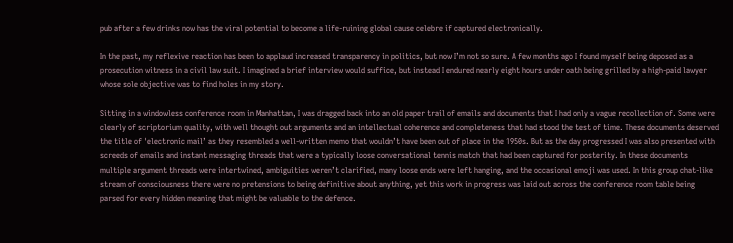pub after a few drinks now has the viral potential to become a life-ruining global cause celebre if captured electronically.

In the past, my reflexive reaction has been to applaud increased transparency in politics, but now I’m not so sure. A few months ago I found myself being deposed as a prosecution witness in a civil law suit. I imagined a brief interview would suffice, but instead I endured nearly eight hours under oath being grilled by a high-paid lawyer whose sole objective was to find holes in my story.

Sitting in a windowless conference room in Manhattan, I was dragged back into an old paper trail of emails and documents that I had only a vague recollection of. Some were clearly of scriptorium quality, with well thought out arguments and an intellectual coherence and completeness that had stood the test of time. These documents deserved the title of 'electronic mail’ as they resembled a well-written memo that wouldn’t have been out of place in the 1950s. But as the day progressed I was also presented with screeds of emails and instant messaging threads that were a typically loose conversational tennis match that had been captured for posterity. In these documents multiple argument threads were intertwined, ambiguities weren’t clarified, many loose ends were left hanging, and the occasional emoji was used. In this group chat-like stream of consciousness there were no pretensions to being definitive about anything, yet this work in progress was laid out across the conference room table being parsed for every hidden meaning that might be valuable to the defence.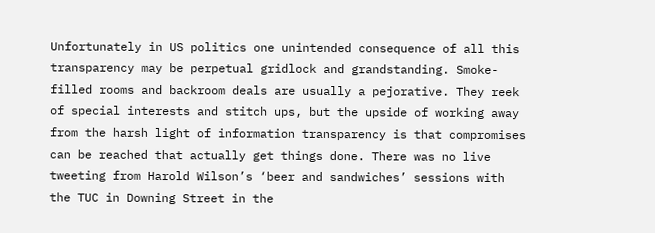Unfortunately in US politics one unintended consequence of all this transparency may be perpetual gridlock and grandstanding. Smoke-filled rooms and backroom deals are usually a pejorative. They reek of special interests and stitch ups, but the upside of working away from the harsh light of information transparency is that compromises can be reached that actually get things done. There was no live tweeting from Harold Wilson’s ‘beer and sandwiches’ sessions with the TUC in Downing Street in the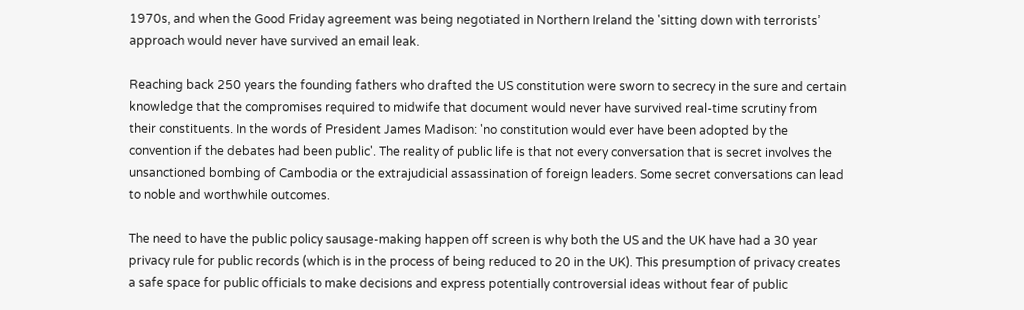1970s, and when the Good Friday agreement was being negotiated in Northern Ireland the 'sitting down with terrorists’ approach would never have survived an email leak.

Reaching back 250 years the founding fathers who drafted the US constitution were sworn to secrecy in the sure and certain knowledge that the compromises required to midwife that document would never have survived real-time scrutiny from their constituents. In the words of President James Madison: 'no constitution would ever have been adopted by the convention if the debates had been public'. The reality of public life is that not every conversation that is secret involves the unsanctioned bombing of Cambodia or the extrajudicial assassination of foreign leaders. Some secret conversations can lead to noble and worthwhile outcomes.

The need to have the public policy sausage-making happen off screen is why both the US and the UK have had a 30 year privacy rule for public records (which is in the process of being reduced to 20 in the UK). This presumption of privacy creates a safe space for public officials to make decisions and express potentially controversial ideas without fear of public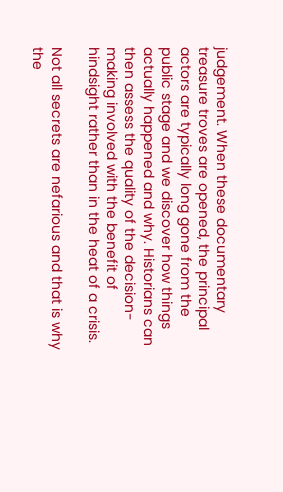judgement. When these documentary treasure troves are opened, the principal actors are typically long gone from the public stage and we discover how things actually happened and why. Historians can then assess the quality of the decision-making involved with the benefit of hindsight rather than in the heat of a crisis.

Not all secrets are nefarious and that is why the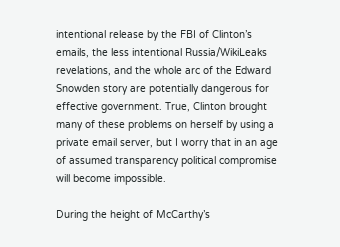intentional release by the FBI of Clinton’s emails, the less intentional Russia/WikiLeaks revelations, and the whole arc of the Edward Snowden story are potentially dangerous for effective government. True, Clinton brought many of these problems on herself by using a private email server, but I worry that in an age of assumed transparency political compromise will become impossible.

During the height of McCarthy’s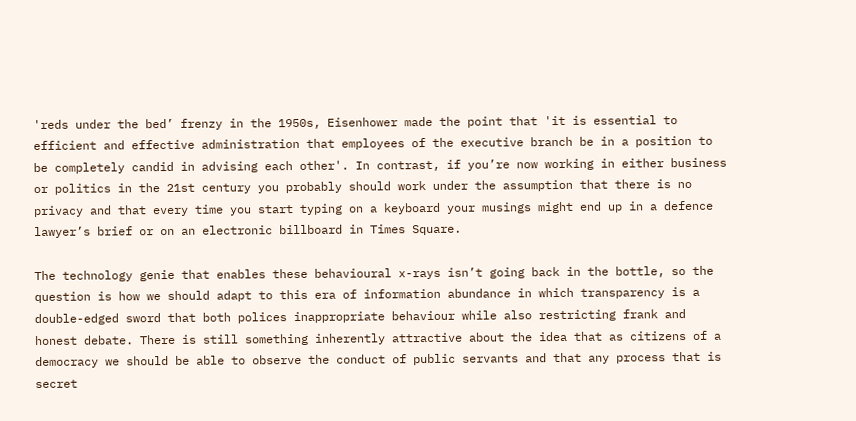'reds under the bed’ frenzy in the 1950s, Eisenhower made the point that 'it is essential to efficient and effective administration that employees of the executive branch be in a position to be completely candid in advising each other'. In contrast, if you’re now working in either business or politics in the 21st century you probably should work under the assumption that there is no privacy and that every time you start typing on a keyboard your musings might end up in a defence lawyer’s brief or on an electronic billboard in Times Square.

The technology genie that enables these behavioural x-rays isn’t going back in the bottle, so the question is how we should adapt to this era of information abundance in which transparency is a double-edged sword that both polices inappropriate behaviour while also restricting frank and honest debate. There is still something inherently attractive about the idea that as citizens of a democracy we should be able to observe the conduct of public servants and that any process that is secret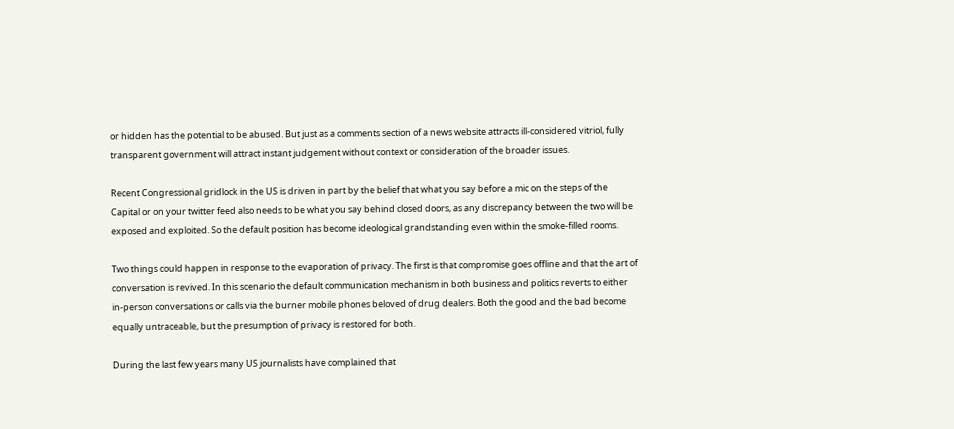or hidden has the potential to be abused. But just as a comments section of a news website attracts ill-considered vitriol, fully transparent government will attract instant judgement without context or consideration of the broader issues.

Recent Congressional gridlock in the US is driven in part by the belief that what you say before a mic on the steps of the Capital or on your twitter feed also needs to be what you say behind closed doors, as any discrepancy between the two will be exposed and exploited. So the default position has become ideological grandstanding even within the smoke-filled rooms.

Two things could happen in response to the evaporation of privacy. The first is that compromise goes offline and that the art of conversation is revived. In this scenario the default communication mechanism in both business and politics reverts to either in-person conversations or calls via the burner mobile phones beloved of drug dealers. Both the good and the bad become equally untraceable, but the presumption of privacy is restored for both.

During the last few years many US journalists have complained that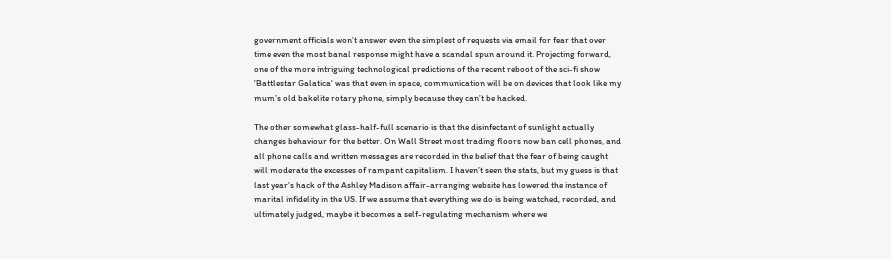government officials won’t answer even the simplest of requests via email for fear that over time even the most banal response might have a scandal spun around it. Projecting forward, one of the more intriguing technological predictions of the recent reboot of the sci-fi show 'Battlestar Galatica' was that even in space, communication will be on devices that look like my mum’s old bakelite rotary phone, simply because they can’t be hacked.

The other somewhat glass-half-full scenario is that the disinfectant of sunlight actually changes behaviour for the better. On Wall Street most trading floors now ban cell phones, and all phone calls and written messages are recorded in the belief that the fear of being caught will moderate the excesses of rampant capitalism. I haven’t seen the stats, but my guess is that last year’s hack of the Ashley Madison affair-arranging website has lowered the instance of marital infidelity in the US. If we assume that everything we do is being watched, recorded, and ultimately judged, maybe it becomes a self-regulating mechanism where we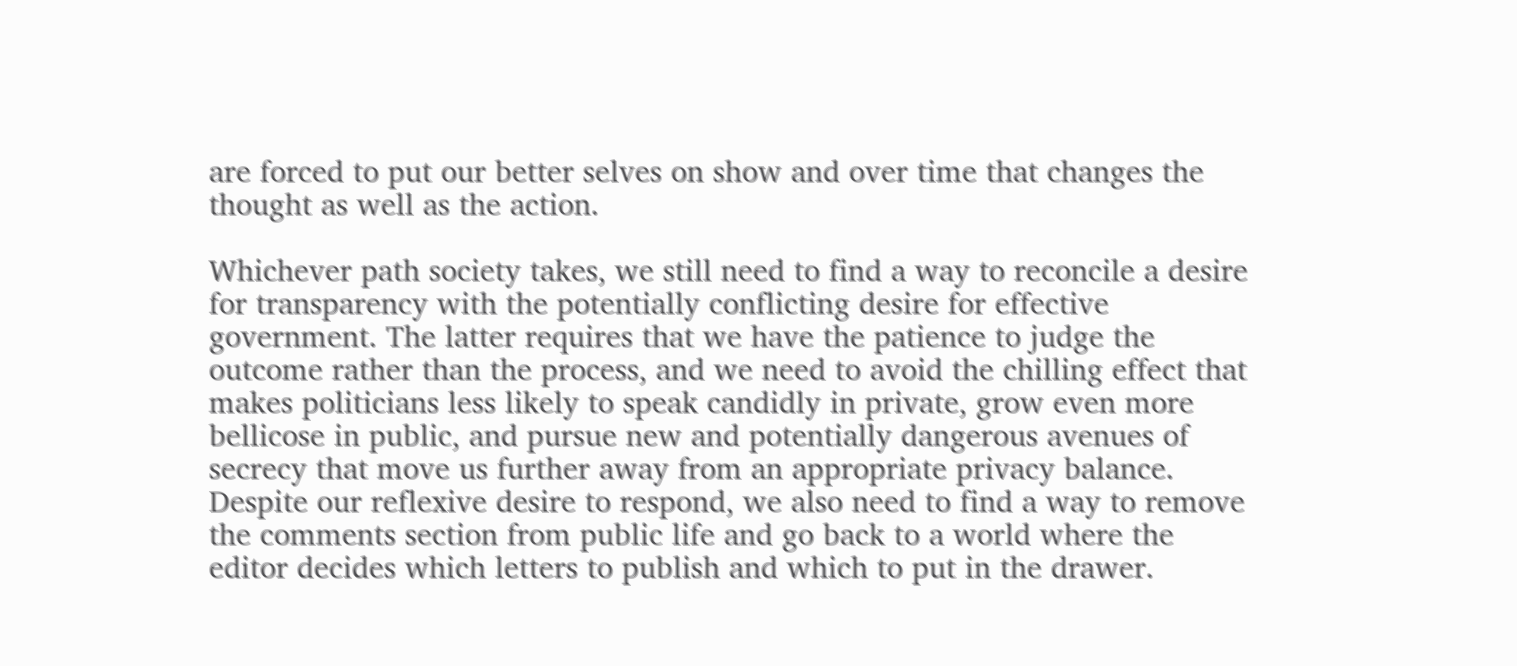are forced to put our better selves on show and over time that changes the thought as well as the action.

Whichever path society takes, we still need to find a way to reconcile a desire for transparency with the potentially conflicting desire for effective government. The latter requires that we have the patience to judge the outcome rather than the process, and we need to avoid the chilling effect that makes politicians less likely to speak candidly in private, grow even more bellicose in public, and pursue new and potentially dangerous avenues of secrecy that move us further away from an appropriate privacy balance. Despite our reflexive desire to respond, we also need to find a way to remove the comments section from public life and go back to a world where the editor decides which letters to publish and which to put in the drawer.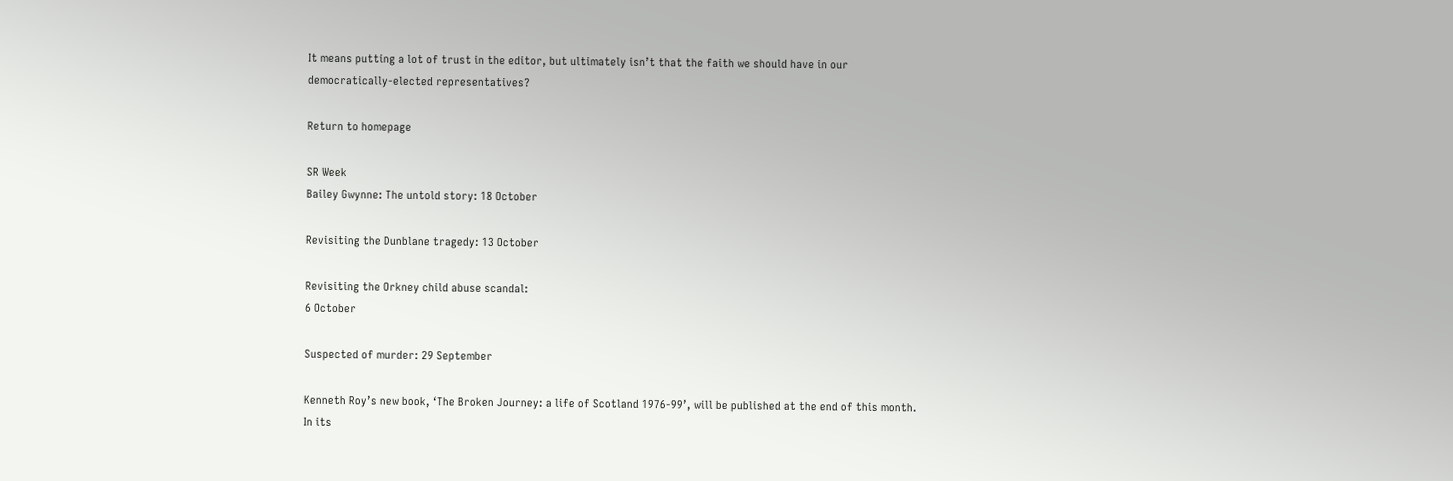It means putting a lot of trust in the editor, but ultimately isn’t that the faith we should have in our democratically-elected representatives?

Return to homepage

SR Week
Bailey Gwynne: The untold story: 18 October

Revisiting the Dunblane tragedy: 13 October

Revisiting the Orkney child abuse scandal:
6 October

Suspected of murder: 29 September

Kenneth Roy’s new book, ‘The Broken Journey: a life of Scotland 1976-99’, will be published at the end of this month. In its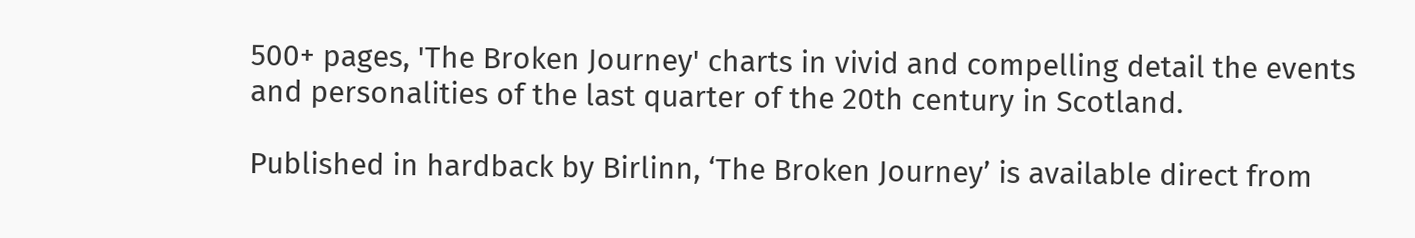500+ pages, 'The Broken Journey' charts in vivid and compelling detail the events and personalities of the last quarter of the 20th century in Scotland.

Published in hardback by Birlinn, ‘The Broken Journey’ is available direct from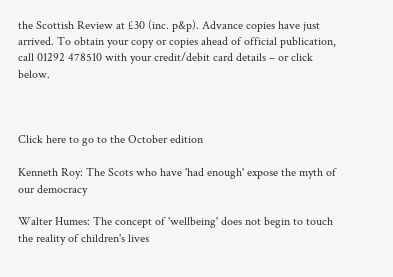the Scottish Review at £30 (inc. p&p). Advance copies have just arrived. To obtain your copy or copies ahead of official publication, call 01292 478510 with your credit/debit card details – or click below.



Click here to go to the October edition

Kenneth Roy: The Scots who have 'had enough' expose the myth of our democracy

Walter Humes: The concept of 'wellbeing' does not begin to touch the reality of children's lives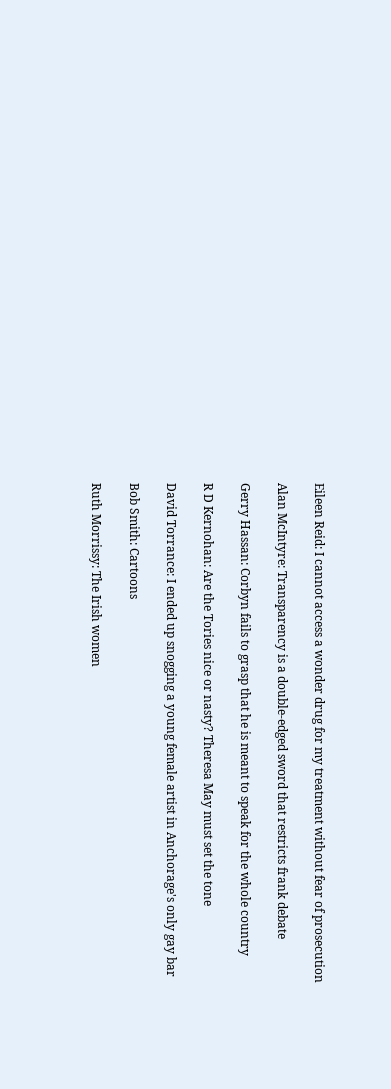Eileen Reid: I cannot access a wonder drug for my treatment without fear of prosecution

Alan McIntyre: Transparency is a double-edged sword that restricts frank debate

Gerry Hassan: Corbyn fails to grasp that he is meant to speak for the whole country

R D Kernohan: Are the Tories nice or nasty? Theresa May must set the tone

David Torrance: I ended up snogging a young female artist in Anchorage's only gay bar

Bob Smith: Cartoons

Ruth Morrissy: The Irish women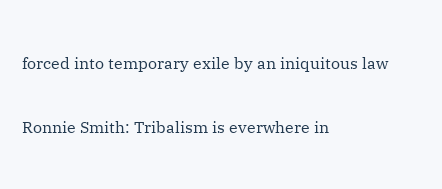forced into temporary exile by an iniquitous law

Ronnie Smith: Tribalism is everwhere in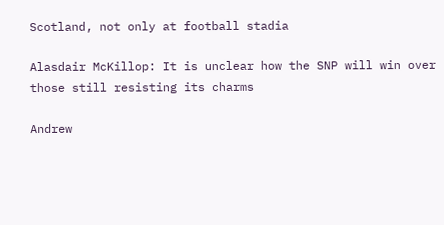Scotland, not only at football stadia

Alasdair McKillop: It is unclear how the SNP will win over those still resisting its charms

Andrew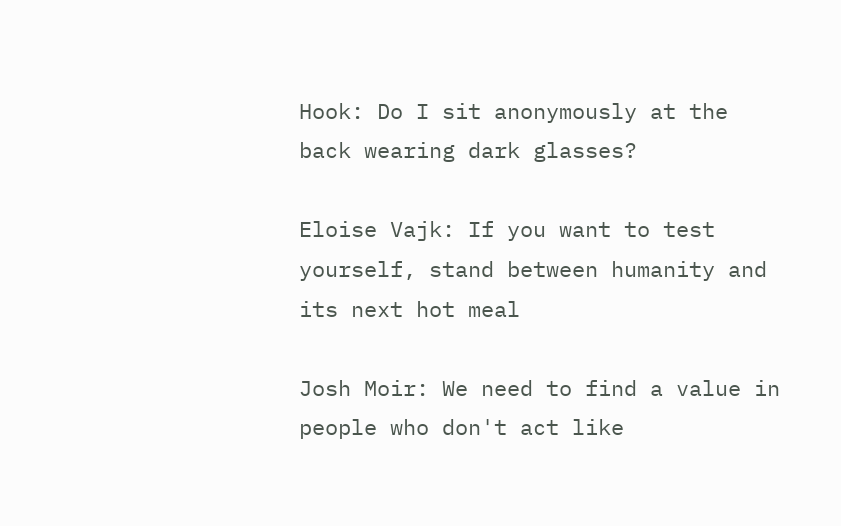Hook: Do I sit anonymously at the back wearing dark glasses?

Eloise Vajk: If you want to test yourself, stand between humanity and its next hot meal

Josh Moir: We need to find a value in people who don't act like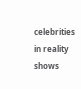celebrities in reality shows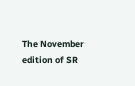The November edition of SR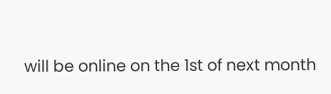will be online on the 1st of next month